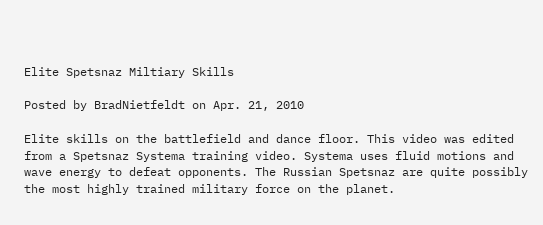Elite Spetsnaz Miltiary Skills

Posted by BradNietfeldt on Apr. 21, 2010

Elite skills on the battlefield and dance floor. This video was edited from a Spetsnaz Systema training video. Systema uses fluid motions and wave energy to defeat opponents. The Russian Spetsnaz are quite possibly the most highly trained military force on the planet.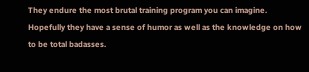They endure the most brutal training program you can imagine. Hopefully they have a sense of humor as well as the knowledge on how to be total badasses.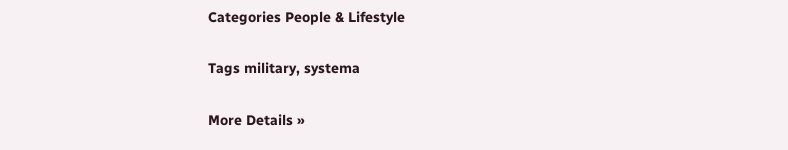Categories People & Lifestyle

Tags military, systema

More Details »